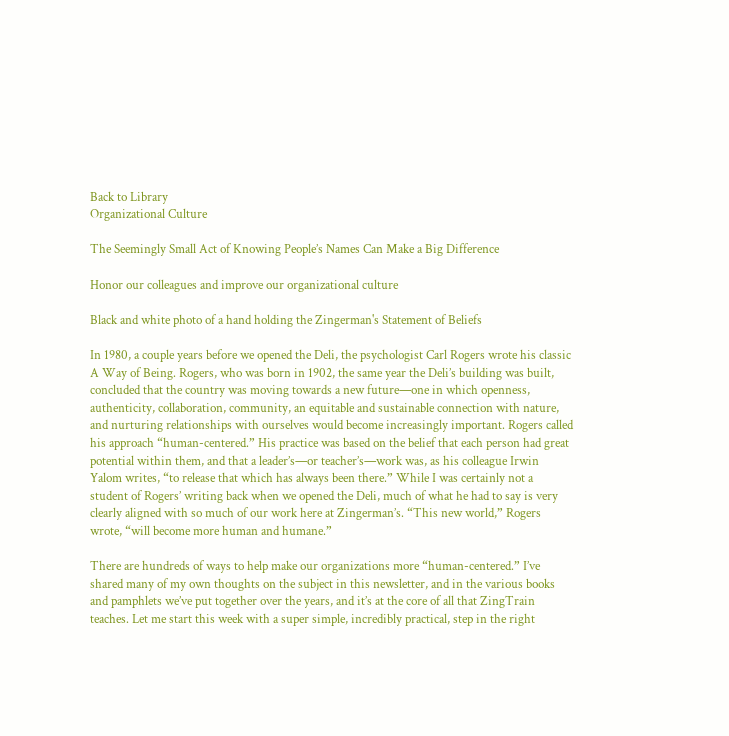Back to Library
Organizational Culture

The Seemingly Small Act of Knowing People’s Names Can Make a Big Difference

Honor our colleagues and improve our organizational culture

Black and white photo of a hand holding the Zingerman's Statement of Beliefs

In 1980, a couple years before we opened the Deli, the psychologist Carl Rogers wrote his classic A Way of Being. Rogers, who was born in 1902, the same year the Deli’s building was built, concluded that the country was moving towards a new future—one in which openness, authenticity, collaboration, community, an equitable and sustainable connection with nature, and nurturing relationships with ourselves would become increasingly important. Rogers called his approach “human-centered.” His practice was based on the belief that each person had great potential within them, and that a leader’s—or teacher’s—work was, as his colleague Irwin Yalom writes, “to release that which has always been there.” While I was certainly not a student of Rogers’ writing back when we opened the Deli, much of what he had to say is very clearly aligned with so much of our work here at Zingerman’s. “This new world,” Rogers wrote, “will become more human and humane.”

There are hundreds of ways to help make our organizations more “human-centered.” I’ve shared many of my own thoughts on the subject in this newsletter, and in the various books and pamphlets we’ve put together over the years, and it’s at the core of all that ZingTrain teaches. Let me start this week with a super simple, incredibly practical, step in the right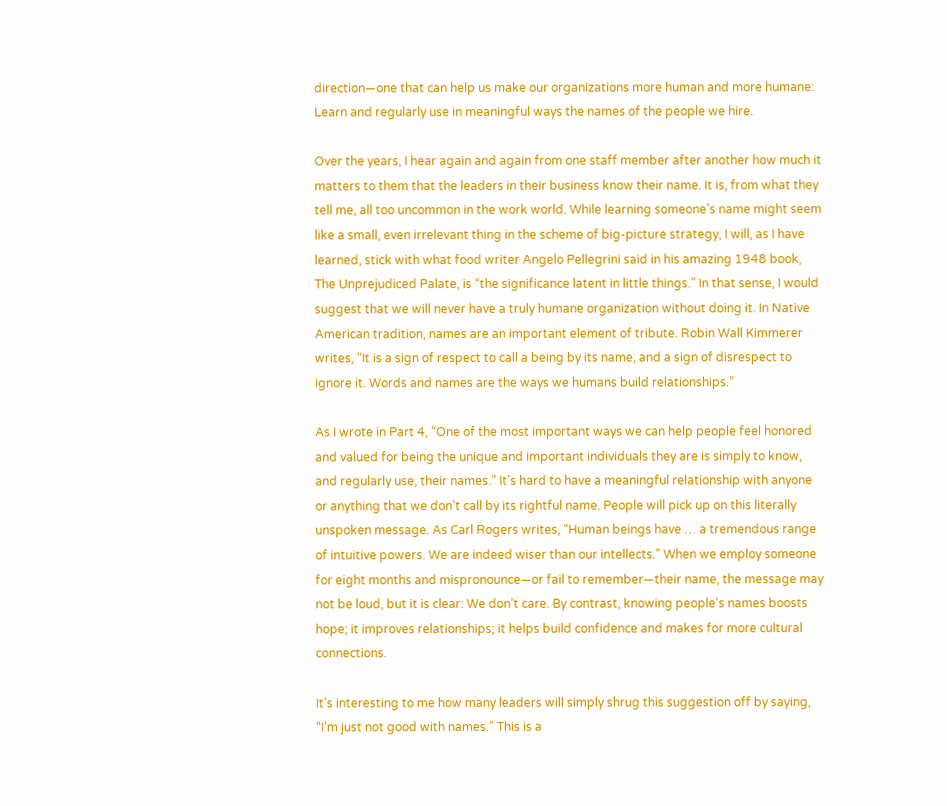direction—one that can help us make our organizations more human and more humane: Learn and regularly use in meaningful ways the names of the people we hire.

Over the years, I hear again and again from one staff member after another how much it matters to them that the leaders in their business know their name. It is, from what they tell me, all too uncommon in the work world. While learning someone’s name might seem like a small, even irrelevant thing in the scheme of big-picture strategy, I will, as I have learned, stick with what food writer Angelo Pellegrini said in his amazing 1948 book, The Unprejudiced Palate, is “the significance latent in little things.” In that sense, I would suggest that we will never have a truly humane organization without doing it. In Native American tradition, names are an important element of tribute. Robin Wall Kimmerer writes, “It is a sign of respect to call a being by its name, and a sign of disrespect to ignore it. Words and names are the ways we humans build relationships.”

As I wrote in Part 4, “One of the most important ways we can help people feel honored and valued for being the unique and important individuals they are is simply to know, and regularly use, their names.” It’s hard to have a meaningful relationship with anyone or anything that we don’t call by its rightful name. People will pick up on this literally unspoken message. As Carl Rogers writes, “Human beings have … a tremendous range of intuitive powers. We are indeed wiser than our intellects.” When we employ someone for eight months and mispronounce—or fail to remember—their name, the message may not be loud, but it is clear: We don’t care. By contrast, knowing people’s names boosts hope; it improves relationships; it helps build confidence and makes for more cultural connections.

It’s interesting to me how many leaders will simply shrug this suggestion off by saying, “I’m just not good with names.” This is a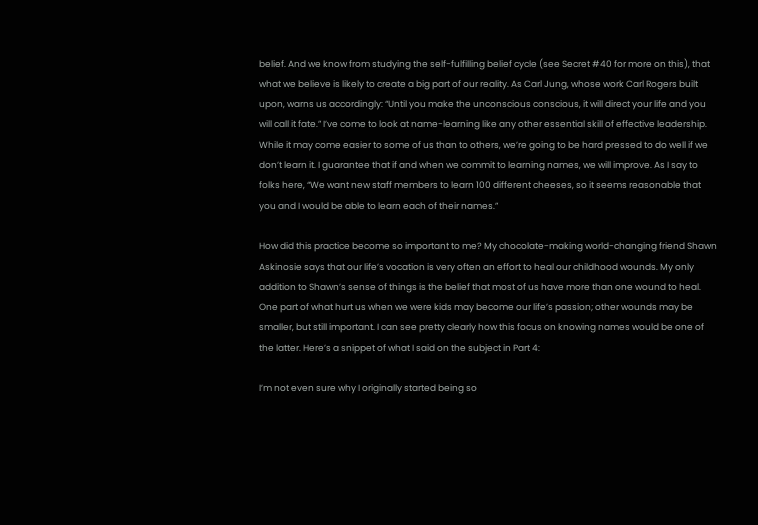belief. And we know from studying the self-fulfilling belief cycle (see Secret #40 for more on this), that what we believe is likely to create a big part of our reality. As Carl Jung, whose work Carl Rogers built upon, warns us accordingly: “Until you make the unconscious conscious, it will direct your life and you will call it fate.” I’ve come to look at name-learning like any other essential skill of effective leadership. While it may come easier to some of us than to others, we’re going to be hard pressed to do well if we don’t learn it. I guarantee that if and when we commit to learning names, we will improve. As I say to folks here, “We want new staff members to learn 100 different cheeses, so it seems reasonable that you and I would be able to learn each of their names.”

How did this practice become so important to me? My chocolate-making world-changing friend Shawn Askinosie says that our life’s vocation is very often an effort to heal our childhood wounds. My only addition to Shawn’s sense of things is the belief that most of us have more than one wound to heal. One part of what hurt us when we were kids may become our life’s passion; other wounds may be smaller, but still important. I can see pretty clearly how this focus on knowing names would be one of the latter. Here’s a snippet of what I said on the subject in Part 4:

I’m not even sure why I originally started being so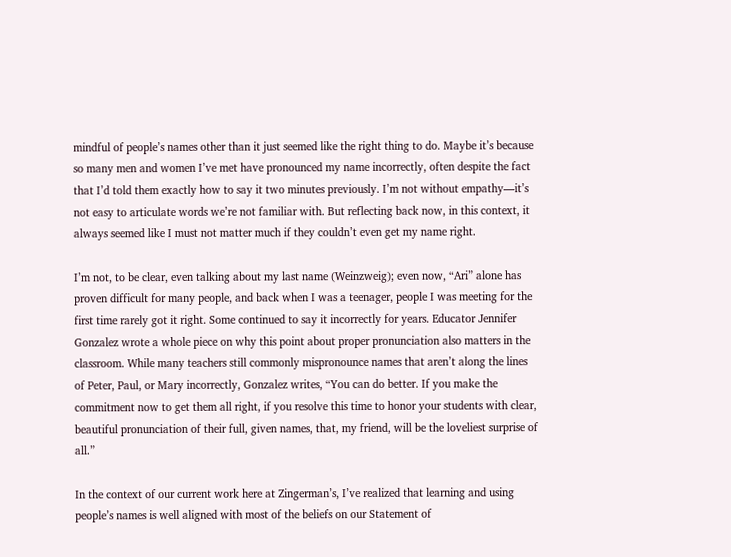mindful of people’s names other than it just seemed like the right thing to do. Maybe it’s because so many men and women I’ve met have pronounced my name incorrectly, often despite the fact that I’d told them exactly how to say it two minutes previously. I’m not without empathy—it’s not easy to articulate words we’re not familiar with. But reflecting back now, in this context, it always seemed like I must not matter much if they couldn’t even get my name right.

I’m not, to be clear, even talking about my last name (Weinzweig); even now, “Ari” alone has proven difficult for many people, and back when I was a teenager, people I was meeting for the first time rarely got it right. Some continued to say it incorrectly for years. Educator Jennifer Gonzalez wrote a whole piece on why this point about proper pronunciation also matters in the classroom. While many teachers still commonly mispronounce names that aren’t along the lines of Peter, Paul, or Mary incorrectly, Gonzalez writes, “You can do better. If you make the commitment now to get them all right, if you resolve this time to honor your students with clear, beautiful pronunciation of their full, given names, that, my friend, will be the loveliest surprise of all.”

In the context of our current work here at Zingerman’s, I’ve realized that learning and using people’s names is well aligned with most of the beliefs on our Statement of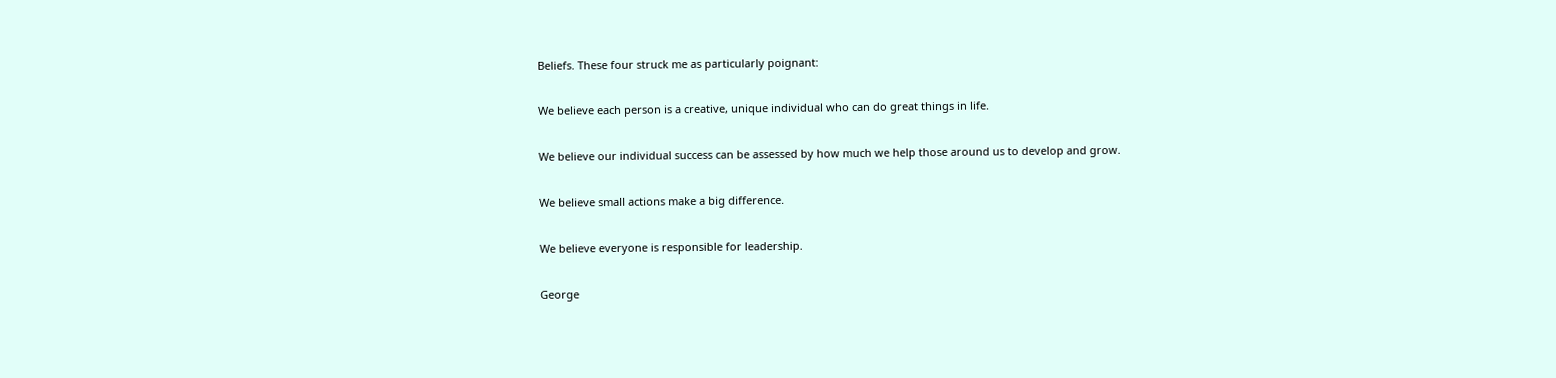Beliefs. These four struck me as particularly poignant:

We believe each person is a creative, unique individual who can do great things in life.

We believe our individual success can be assessed by how much we help those around us to develop and grow.

We believe small actions make a big difference.

We believe everyone is responsible for leadership.

George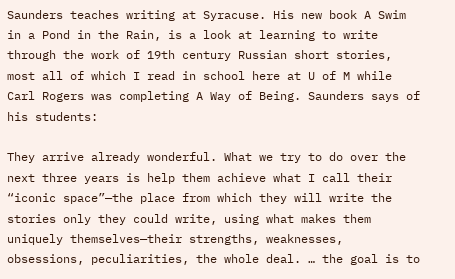Saunders teaches writing at Syracuse. His new book A Swim in a Pond in the Rain, is a look at learning to write through the work of 19th century Russian short stories, most all of which I read in school here at U of M while Carl Rogers was completing A Way of Being. Saunders says of his students:

They arrive already wonderful. What we try to do over the next three years is help them achieve what I call their “iconic space”—the place from which they will write the stories only they could write, using what makes them uniquely themselves—their strengths, weaknesses, obsessions, peculiarities, the whole deal. … the goal is to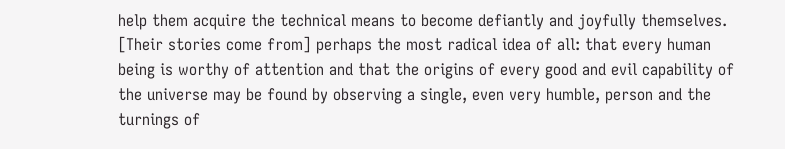help them acquire the technical means to become defiantly and joyfully themselves. [Their stories come from] perhaps the most radical idea of all: that every human being is worthy of attention and that the origins of every good and evil capability of the universe may be found by observing a single, even very humble, person and the turnings of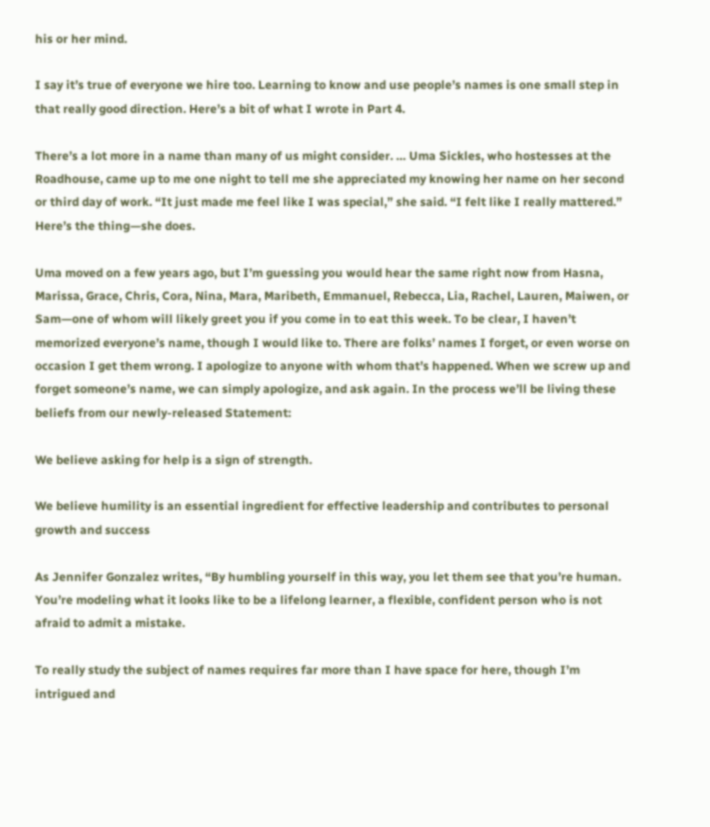his or her mind.

I say it’s true of everyone we hire too. Learning to know and use people’s names is one small step in that really good direction. Here’s a bit of what I wrote in Part 4.

There’s a lot more in a name than many of us might consider. … Uma Sickles, who hostesses at the Roadhouse, came up to me one night to tell me she appreciated my knowing her name on her second or third day of work. “It just made me feel like I was special,” she said. “I felt like I really mattered.” Here’s the thing—she does.

Uma moved on a few years ago, but I’m guessing you would hear the same right now from Hasna, Marissa, Grace, Chris, Cora, Nina, Mara, Maribeth, Emmanuel, Rebecca, Lia, Rachel, Lauren, Maiwen, or Sam—one of whom will likely greet you if you come in to eat this week. To be clear, I haven’t memorized everyone’s name, though I would like to. There are folks’ names I forget, or even worse on occasion I get them wrong. I apologize to anyone with whom that’s happened. When we screw up and forget someone’s name, we can simply apologize, and ask again. In the process we’ll be living these beliefs from our newly-released Statement:

We believe asking for help is a sign of strength.

We believe humility is an essential ingredient for effective leadership and contributes to personal growth and success

As Jennifer Gonzalez writes, “By humbling yourself in this way, you let them see that you’re human. You’re modeling what it looks like to be a lifelong learner, a flexible, confident person who is not afraid to admit a mistake.

To really study the subject of names requires far more than I have space for here, though I’m intrigued and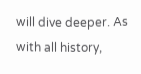will dive deeper. As with all history,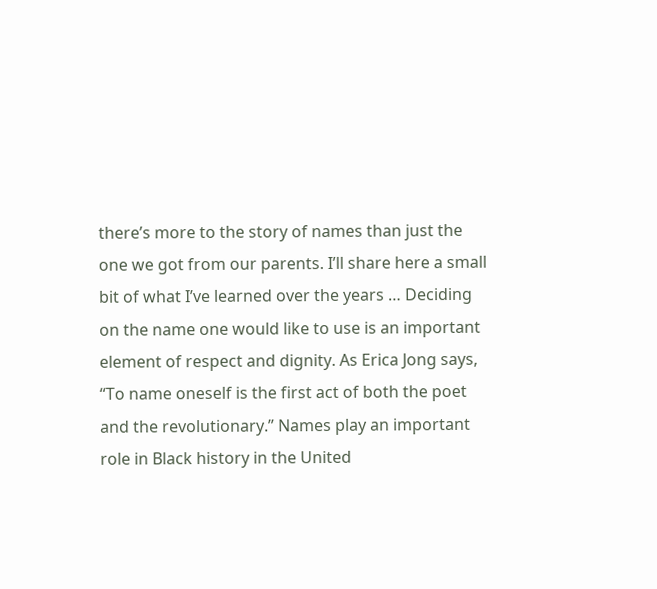there’s more to the story of names than just the one we got from our parents. I’ll share here a small bit of what I’ve learned over the years … Deciding on the name one would like to use is an important element of respect and dignity. As Erica Jong says, “To name oneself is the first act of both the poet and the revolutionary.” Names play an important role in Black history in the United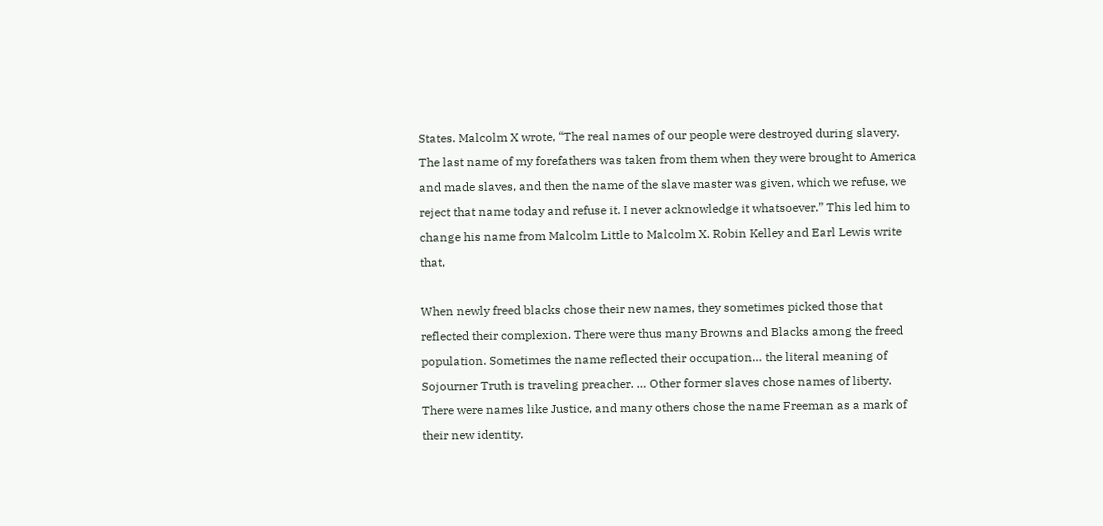States. Malcolm X wrote, “The real names of our people were destroyed during slavery. The last name of my forefathers was taken from them when they were brought to America and made slaves, and then the name of the slave master was given, which we refuse, we reject that name today and refuse it. I never acknowledge it whatsoever.” This led him to change his name from Malcolm Little to Malcolm X. Robin Kelley and Earl Lewis write that,

When newly freed blacks chose their new names, they sometimes picked those that reflected their complexion. There were thus many Browns and Blacks among the freed population. Sometimes the name reflected their occupation… the literal meaning of Sojourner Truth is traveling preacher. … Other former slaves chose names of liberty. There were names like Justice, and many others chose the name Freeman as a mark of their new identity.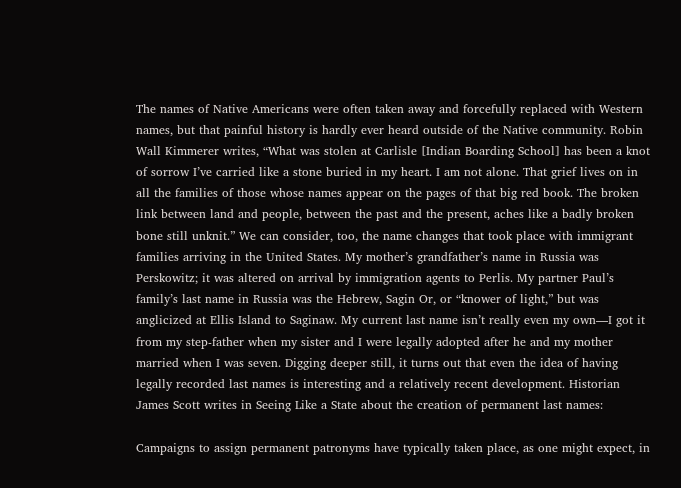The names of Native Americans were often taken away and forcefully replaced with Western names, but that painful history is hardly ever heard outside of the Native community. Robin Wall Kimmerer writes, “What was stolen at Carlisle [Indian Boarding School] has been a knot of sorrow I’ve carried like a stone buried in my heart. I am not alone. That grief lives on in all the families of those whose names appear on the pages of that big red book. The broken link between land and people, between the past and the present, aches like a badly broken bone still unknit.” We can consider, too, the name changes that took place with immigrant families arriving in the United States. My mother’s grandfather’s name in Russia was Perskowitz; it was altered on arrival by immigration agents to Perlis. My partner Paul’s family’s last name in Russia was the Hebrew, Sagin Or, or “knower of light,” but was anglicized at Ellis Island to Saginaw. My current last name isn’t really even my own—I got it from my step-father when my sister and I were legally adopted after he and my mother married when I was seven. Digging deeper still, it turns out that even the idea of having legally recorded last names is interesting and a relatively recent development. Historian James Scott writes in Seeing Like a State about the creation of permanent last names:

Campaigns to assign permanent patronyms have typically taken place, as one might expect, in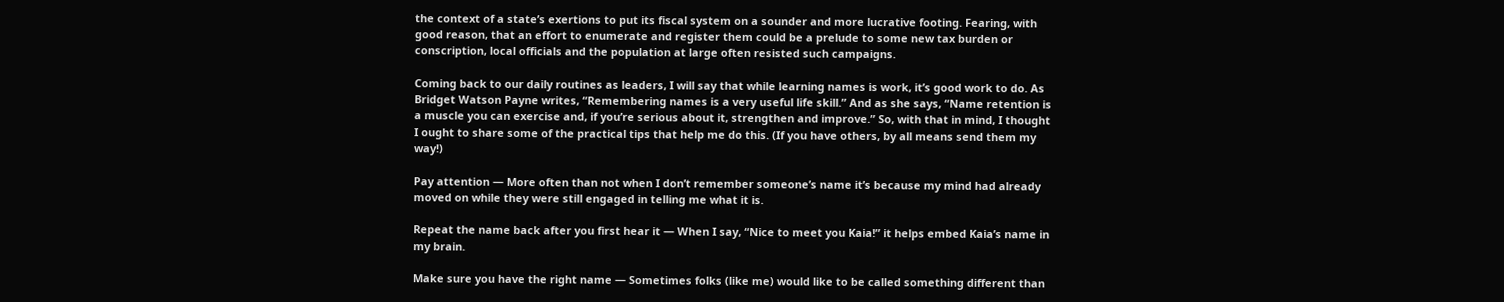the context of a state’s exertions to put its fiscal system on a sounder and more lucrative footing. Fearing, with good reason, that an effort to enumerate and register them could be a prelude to some new tax burden or conscription, local officials and the population at large often resisted such campaigns.

Coming back to our daily routines as leaders, I will say that while learning names is work, it’s good work to do. As Bridget Watson Payne writes, “Remembering names is a very useful life skill.” And as she says, “Name retention is a muscle you can exercise and, if you’re serious about it, strengthen and improve.” So, with that in mind, I thought I ought to share some of the practical tips that help me do this. (If you have others, by all means send them my way!)

Pay attention — More often than not when I don’t remember someone’s name it’s because my mind had already moved on while they were still engaged in telling me what it is.

Repeat the name back after you first hear it — When I say, “Nice to meet you Kaia!” it helps embed Kaia’s name in my brain.

Make sure you have the right name — Sometimes folks (like me) would like to be called something different than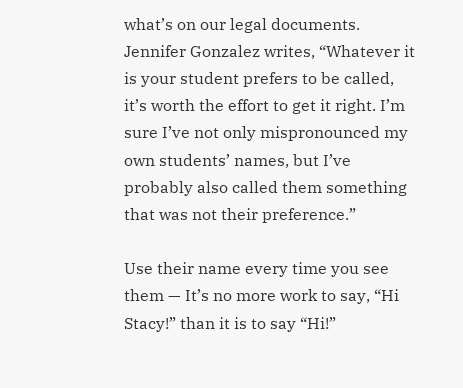what’s on our legal documents. Jennifer Gonzalez writes, “Whatever it is your student prefers to be called, it’s worth the effort to get it right. I’m sure I’ve not only mispronounced my own students’ names, but I’ve probably also called them something that was not their preference.”

Use their name every time you see them — It’s no more work to say, “Hi Stacy!” than it is to say “Hi!”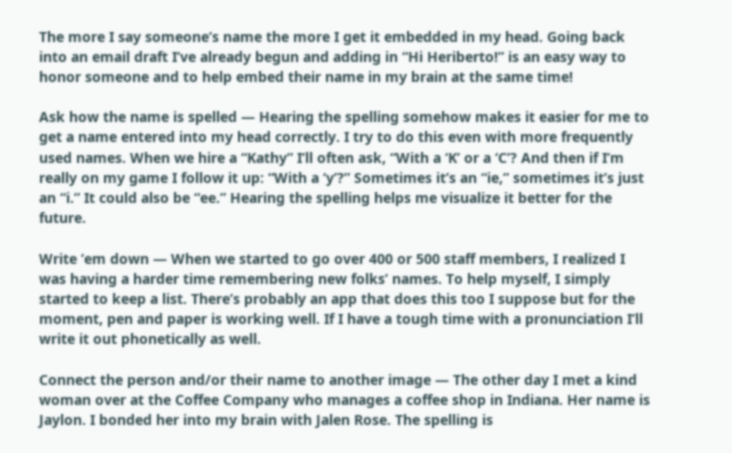The more I say someone’s name the more I get it embedded in my head. Going back into an email draft I’ve already begun and adding in “Hi Heriberto!” is an easy way to honor someone and to help embed their name in my brain at the same time!

Ask how the name is spelled — Hearing the spelling somehow makes it easier for me to get a name entered into my head correctly. I try to do this even with more frequently used names. When we hire a “Kathy” I’ll often ask, “With a ‘K’ or a ‘C’? And then if I’m really on my game I follow it up: “With a ‘y’?” Sometimes it’s an “ie,” sometimes it’s just an “i.” It could also be “ee.” Hearing the spelling helps me visualize it better for the future.

Write ’em down — When we started to go over 400 or 500 staff members, I realized I was having a harder time remembering new folks’ names. To help myself, I simply started to keep a list. There’s probably an app that does this too I suppose but for the moment, pen and paper is working well. If I have a tough time with a pronunciation I’ll write it out phonetically as well.

Connect the person and/or their name to another image — The other day I met a kind woman over at the Coffee Company who manages a coffee shop in Indiana. Her name is Jaylon. I bonded her into my brain with Jalen Rose. The spelling is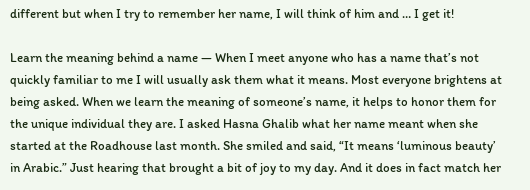different but when I try to remember her name, I will think of him and … I get it!

Learn the meaning behind a name — When I meet anyone who has a name that’s not quickly familiar to me I will usually ask them what it means. Most everyone brightens at being asked. When we learn the meaning of someone’s name, it helps to honor them for the unique individual they are. I asked Hasna Ghalib what her name meant when she started at the Roadhouse last month. She smiled and said, “It means ‘luminous beauty’ in Arabic.” Just hearing that brought a bit of joy to my day. And it does in fact match her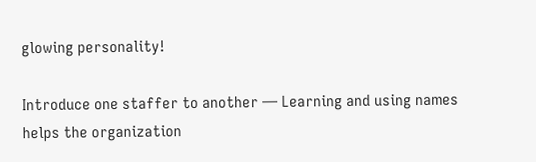glowing personality!

Introduce one staffer to another — Learning and using names helps the organization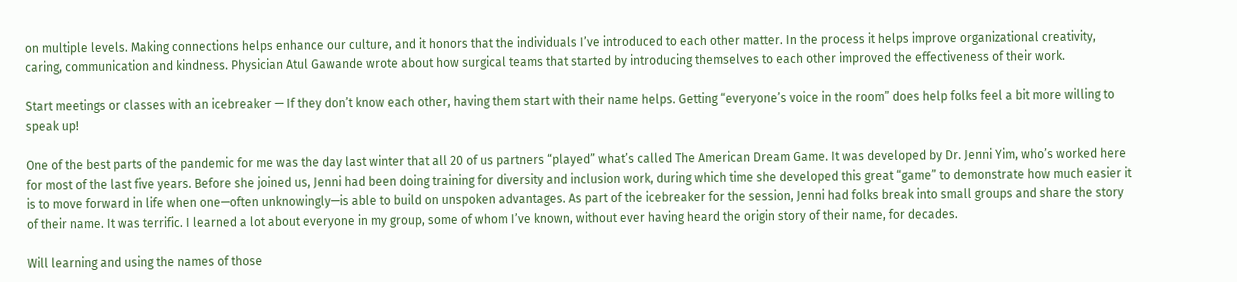on multiple levels. Making connections helps enhance our culture, and it honors that the individuals I’ve introduced to each other matter. In the process it helps improve organizational creativity, caring, communication and kindness. Physician Atul Gawande wrote about how surgical teams that started by introducing themselves to each other improved the effectiveness of their work.

Start meetings or classes with an icebreaker — If they don’t know each other, having them start with their name helps. Getting “everyone’s voice in the room” does help folks feel a bit more willing to speak up!

One of the best parts of the pandemic for me was the day last winter that all 20 of us partners “played” what’s called The American Dream Game. It was developed by Dr. Jenni Yim, who’s worked here for most of the last five years. Before she joined us, Jenni had been doing training for diversity and inclusion work, during which time she developed this great “game” to demonstrate how much easier it is to move forward in life when one—often unknowingly—is able to build on unspoken advantages. As part of the icebreaker for the session, Jenni had folks break into small groups and share the story of their name. It was terrific. I learned a lot about everyone in my group, some of whom I’ve known, without ever having heard the origin story of their name, for decades.

Will learning and using the names of those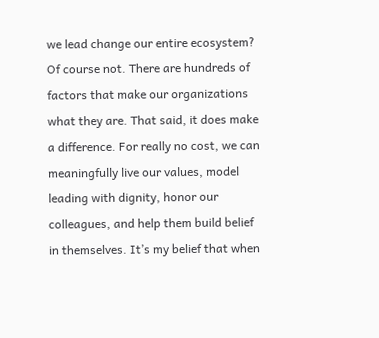we lead change our entire ecosystem? Of course not. There are hundreds of factors that make our organizations what they are. That said, it does make a difference. For really no cost, we can meaningfully live our values, model leading with dignity, honor our colleagues, and help them build belief in themselves. It’s my belief that when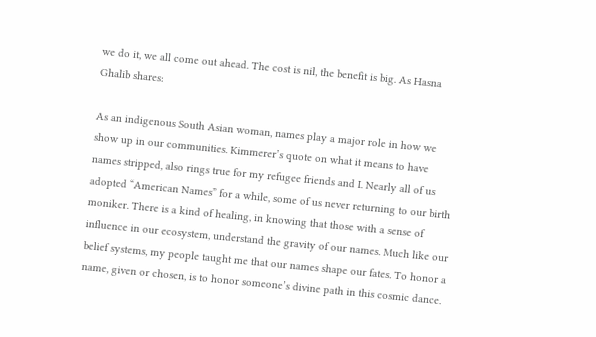we do it, we all come out ahead. The cost is nil, the benefit is big. As Hasna Ghalib shares:

As an indigenous South Asian woman, names play a major role in how we show up in our communities. Kimmerer’s quote on what it means to have names stripped, also rings true for my refugee friends and I. Nearly all of us adopted “American Names” for a while, some of us never returning to our birth moniker. There is a kind of healing, in knowing that those with a sense of influence in our ecosystem, understand the gravity of our names. Much like our belief systems, my people taught me that our names shape our fates. To honor a name, given or chosen, is to honor someone’s divine path in this cosmic dance.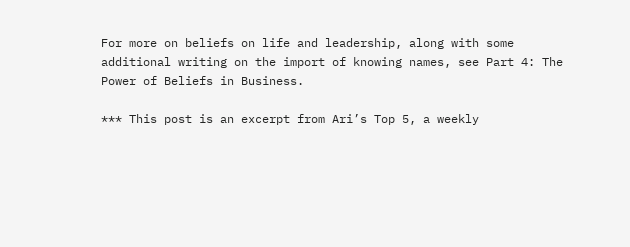For more on beliefs on life and leadership, along with some additional writing on the import of knowing names, see Part 4: The Power of Beliefs in Business.

*** This post is an excerpt from Ari’s Top 5, a weekly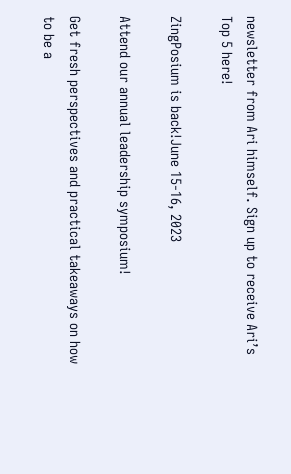newsletter from Ari himself. Sign up to receive Ari’s Top 5 here!

ZingPosium is back!June 15-16, 2023

Attend our annual leadership symposium!

Get fresh perspectives and practical takeaways on how to be a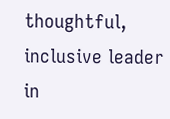thoughtful, inclusive leader in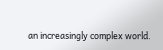an increasingly complex world.